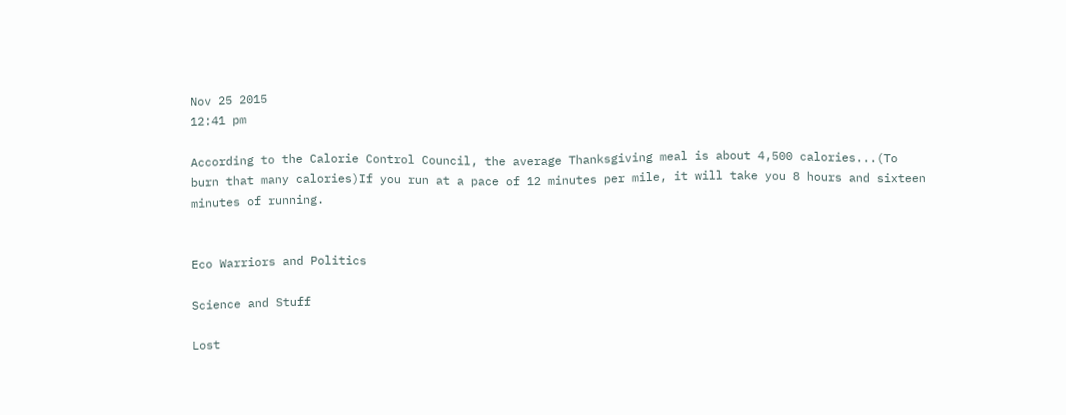Nov 25 2015
12:41 pm

According to the Calorie Control Council, the average Thanksgiving meal is about 4,500 calories...(To burn that many calories)If you run at a pace of 12 minutes per mile, it will take you 8 hours and sixteen minutes of running.


Eco Warriors and Politics

Science and Stuff

Lost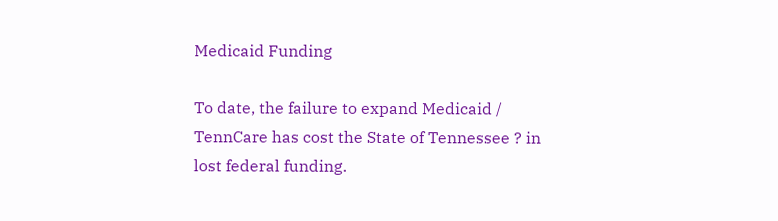Medicaid Funding

To date, the failure to expand Medicaid / TennCare has cost the State of Tennessee ? in lost federal funding.